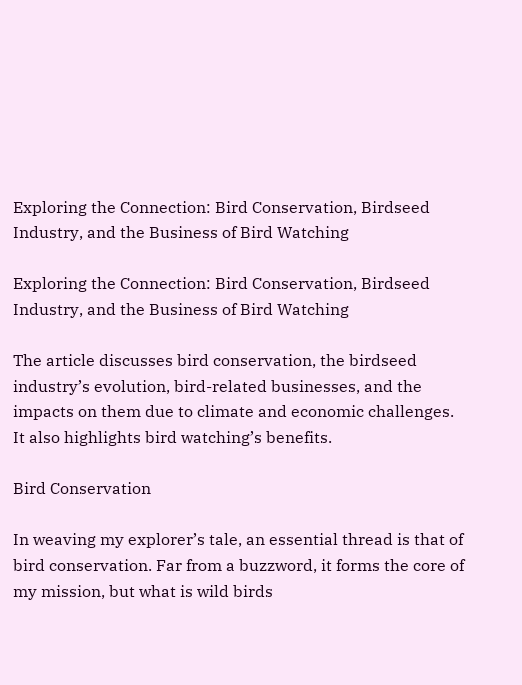Exploring the Connection: Bird Conservation, Birdseed Industry, and the Business of Bird Watching

Exploring the Connection: Bird Conservation, Birdseed Industry, and the Business of Bird Watching

The article discusses bird conservation, the birdseed industry’s evolution, bird-related businesses, and the impacts on them due to climate and economic challenges. It also highlights bird watching’s benefits.

Bird Conservation

In weaving my explorer’s tale, an essential thread is that of bird conservation. Far from a buzzword, it forms the core of my mission, but what is wild birds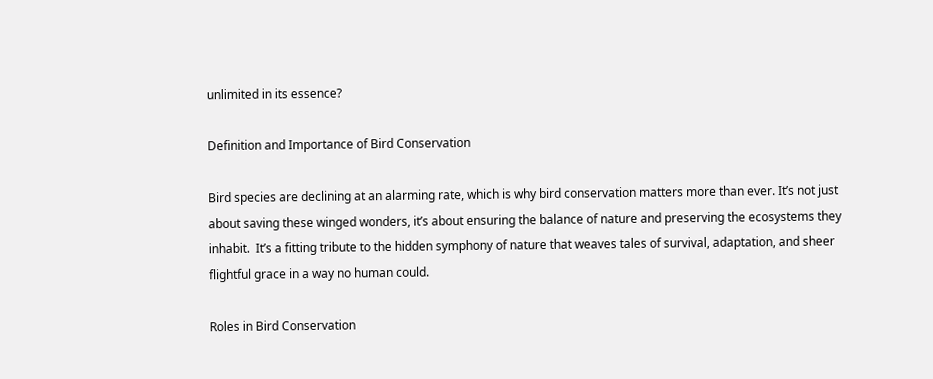unlimited in its essence?

Definition and Importance of Bird Conservation

Bird species are declining at an alarming rate, which is why bird conservation matters more than ever. It’s not just about saving these winged wonders, it’s about ensuring the balance of nature and preserving the ecosystems they inhabit.  It’s a fitting tribute to the hidden symphony of nature that weaves tales of survival, adaptation, and sheer flightful grace in a way no human could.

Roles in Bird Conservation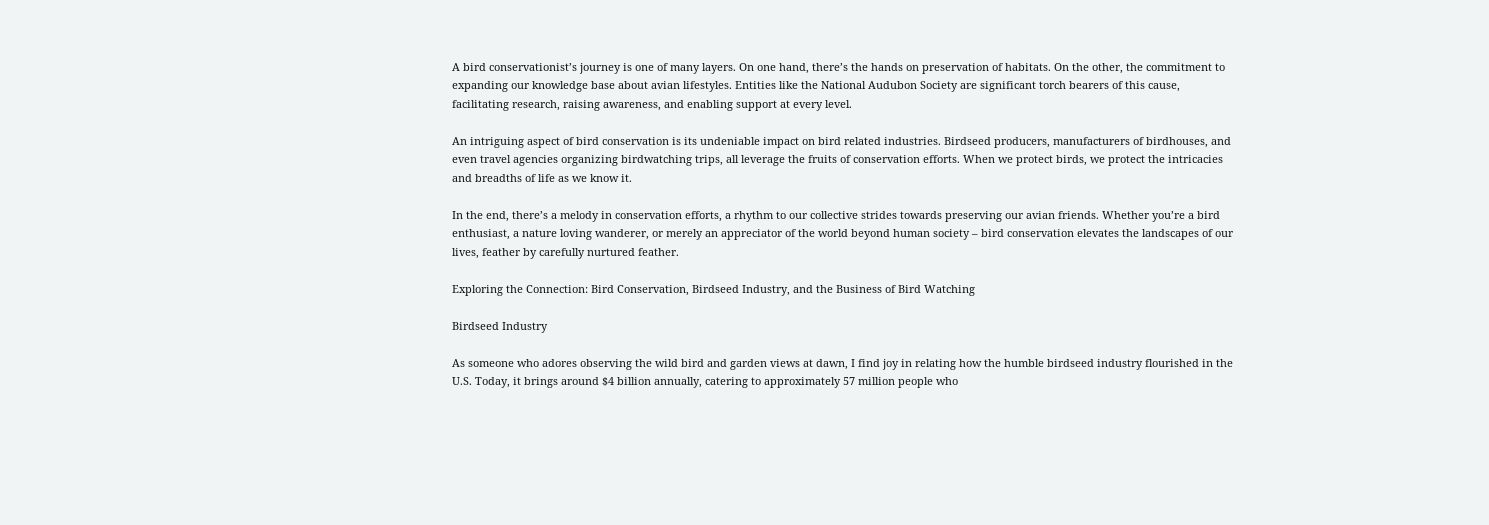A bird conservationist’s journey is one of many layers. On one hand, there’s the hands on preservation of habitats. On the other, the commitment to expanding our knowledge base about avian lifestyles. Entities like the National Audubon Society are significant torch bearers of this cause, facilitating research, raising awareness, and enabling support at every level.

An intriguing aspect of bird conservation is its undeniable impact on bird related industries. Birdseed producers, manufacturers of birdhouses, and even travel agencies organizing birdwatching trips, all leverage the fruits of conservation efforts. When we protect birds, we protect the intricacies and breadths of life as we know it.

In the end, there’s a melody in conservation efforts, a rhythm to our collective strides towards preserving our avian friends. Whether you’re a bird enthusiast, a nature loving wanderer, or merely an appreciator of the world beyond human society – bird conservation elevates the landscapes of our lives, feather by carefully nurtured feather.

Exploring the Connection: Bird Conservation, Birdseed Industry, and the Business of Bird Watching

Birdseed Industry

As someone who adores observing the wild bird and garden views at dawn, I find joy in relating how the humble birdseed industry flourished in the U.S. Today, it brings around $4 billion annually, catering to approximately 57 million people who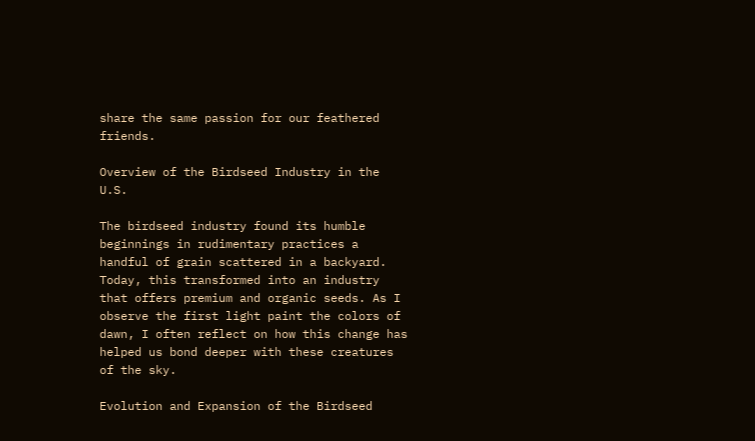share the same passion for our feathered friends.

Overview of the Birdseed Industry in the U.S.

The birdseed industry found its humble beginnings in rudimentary practices a handful of grain scattered in a backyard. Today, this transformed into an industry that offers premium and organic seeds. As I observe the first light paint the colors of dawn, I often reflect on how this change has helped us bond deeper with these creatures of the sky.

Evolution and Expansion of the Birdseed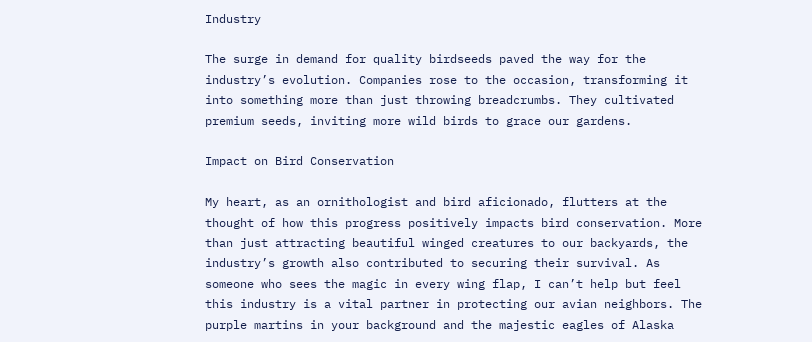Industry

The surge in demand for quality birdseeds paved the way for the industry’s evolution. Companies rose to the occasion, transforming it into something more than just throwing breadcrumbs. They cultivated premium seeds, inviting more wild birds to grace our gardens.

Impact on Bird Conservation

My heart, as an ornithologist and bird aficionado, flutters at the thought of how this progress positively impacts bird conservation. More than just attracting beautiful winged creatures to our backyards, the industry’s growth also contributed to securing their survival. As someone who sees the magic in every wing flap, I can’t help but feel this industry is a vital partner in protecting our avian neighbors. The purple martins in your background and the majestic eagles of Alaska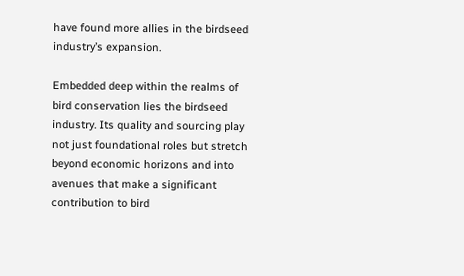have found more allies in the birdseed industry’s expansion.

Embedded deep within the realms of bird conservation lies the birdseed industry. Its quality and sourcing play not just foundational roles but stretch beyond economic horizons and into avenues that make a significant contribution to bird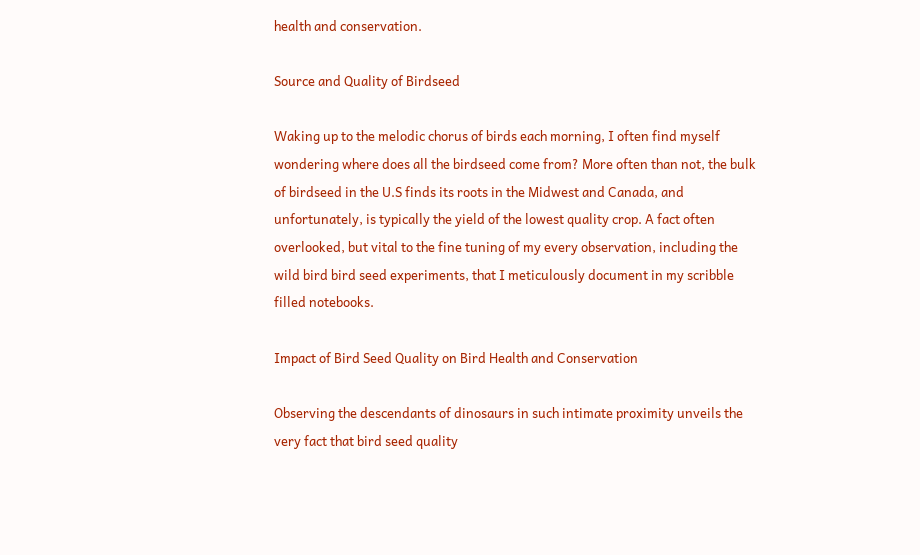health and conservation.

Source and Quality of Birdseed

Waking up to the melodic chorus of birds each morning, I often find myself wondering where does all the birdseed come from? More often than not, the bulk of birdseed in the U.S finds its roots in the Midwest and Canada, and unfortunately, is typically the yield of the lowest quality crop. A fact often overlooked, but vital to the fine tuning of my every observation, including the wild bird bird seed experiments, that I meticulously document in my scribble filled notebooks.

Impact of Bird Seed Quality on Bird Health and Conservation

Observing the descendants of dinosaurs in such intimate proximity unveils the very fact that bird seed quality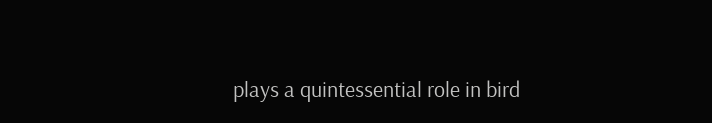plays a quintessential role in bird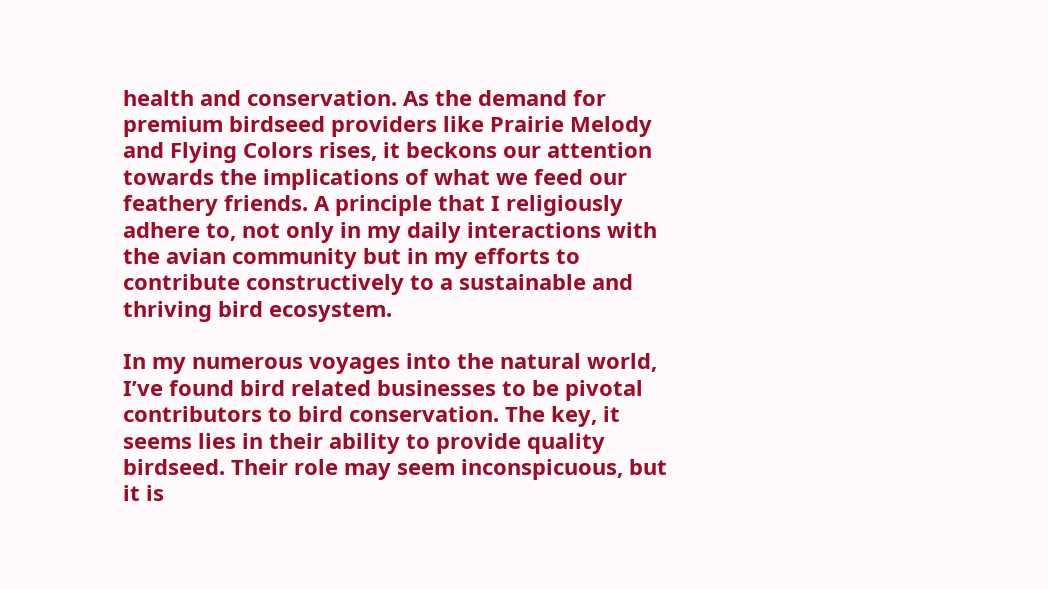health and conservation. As the demand for premium birdseed providers like Prairie Melody and Flying Colors rises, it beckons our attention towards the implications of what we feed our feathery friends. A principle that I religiously adhere to, not only in my daily interactions with the avian community but in my efforts to contribute constructively to a sustainable and thriving bird ecosystem.

In my numerous voyages into the natural world, I’ve found bird related businesses to be pivotal contributors to bird conservation. The key, it seems lies in their ability to provide quality birdseed. Their role may seem inconspicuous, but it is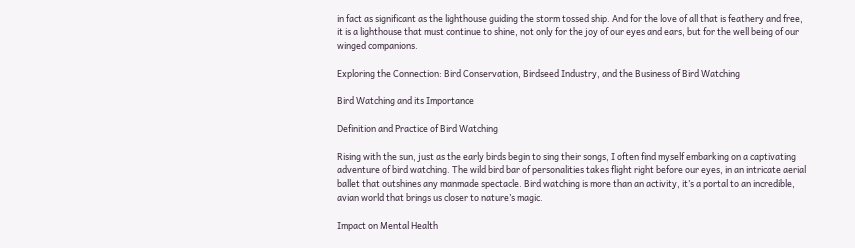in fact as significant as the lighthouse guiding the storm tossed ship. And for the love of all that is feathery and free, it is a lighthouse that must continue to shine, not only for the joy of our eyes and ears, but for the well being of our winged companions.

Exploring the Connection: Bird Conservation, Birdseed Industry, and the Business of Bird Watching

Bird Watching and its Importance

Definition and Practice of Bird Watching

Rising with the sun, just as the early birds begin to sing their songs, I often find myself embarking on a captivating adventure of bird watching. The wild bird bar of personalities takes flight right before our eyes, in an intricate aerial ballet that outshines any manmade spectacle. Bird watching is more than an activity, it’s a portal to an incredible, avian world that brings us closer to nature’s magic.

Impact on Mental Health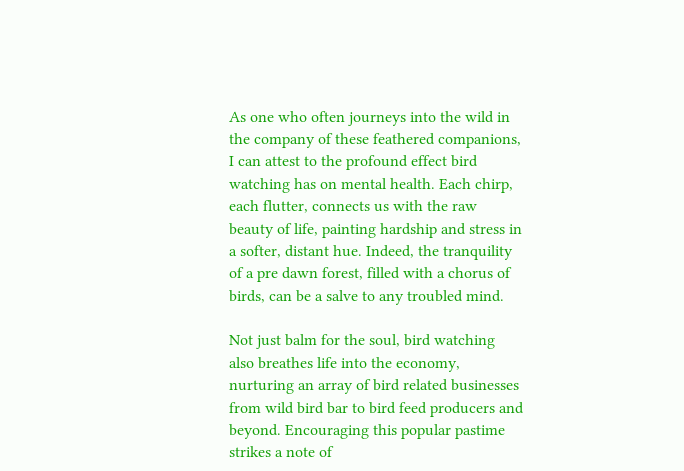As one who often journeys into the wild in the company of these feathered companions, I can attest to the profound effect bird watching has on mental health. Each chirp, each flutter, connects us with the raw beauty of life, painting hardship and stress in a softer, distant hue. Indeed, the tranquility of a pre dawn forest, filled with a chorus of birds, can be a salve to any troubled mind.

Not just balm for the soul, bird watching also breathes life into the economy, nurturing an array of bird related businesses from wild bird bar to bird feed producers and beyond. Encouraging this popular pastime strikes a note of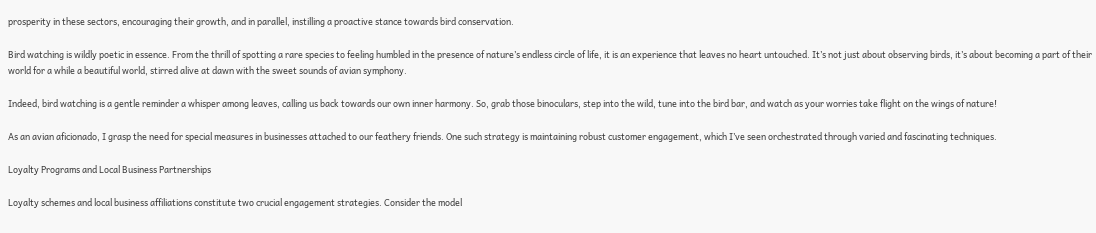prosperity in these sectors, encouraging their growth, and in parallel, instilling a proactive stance towards bird conservation.

Bird watching is wildly poetic in essence. From the thrill of spotting a rare species to feeling humbled in the presence of nature’s endless circle of life, it is an experience that leaves no heart untouched. It’s not just about observing birds, it’s about becoming a part of their world for a while a beautiful world, stirred alive at dawn with the sweet sounds of avian symphony.

Indeed, bird watching is a gentle reminder a whisper among leaves, calling us back towards our own inner harmony. So, grab those binoculars, step into the wild, tune into the bird bar, and watch as your worries take flight on the wings of nature!

As an avian aficionado, I grasp the need for special measures in businesses attached to our feathery friends. One such strategy is maintaining robust customer engagement, which I’ve seen orchestrated through varied and fascinating techniques.

Loyalty Programs and Local Business Partnerships

Loyalty schemes and local business affiliations constitute two crucial engagement strategies. Consider the model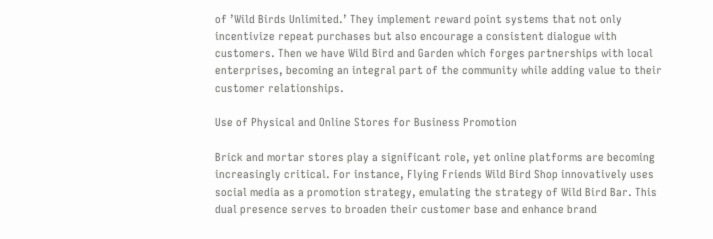of ’Wild Birds Unlimited.’ They implement reward point systems that not only incentivize repeat purchases but also encourage a consistent dialogue with customers. Then we have Wild Bird and Garden which forges partnerships with local enterprises, becoming an integral part of the community while adding value to their customer relationships.

Use of Physical and Online Stores for Business Promotion

Brick and mortar stores play a significant role, yet online platforms are becoming increasingly critical. For instance, Flying Friends Wild Bird Shop innovatively uses social media as a promotion strategy, emulating the strategy of Wild Bird Bar. This dual presence serves to broaden their customer base and enhance brand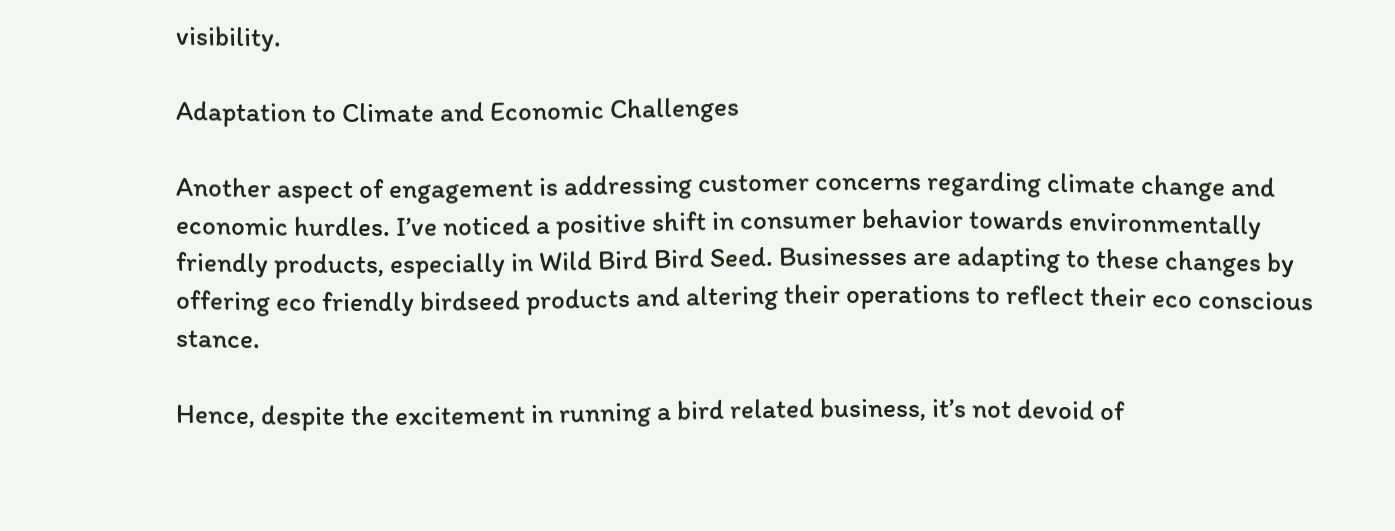visibility.

Adaptation to Climate and Economic Challenges

Another aspect of engagement is addressing customer concerns regarding climate change and economic hurdles. I’ve noticed a positive shift in consumer behavior towards environmentally friendly products, especially in Wild Bird Bird Seed. Businesses are adapting to these changes by offering eco friendly birdseed products and altering their operations to reflect their eco conscious stance.

Hence, despite the excitement in running a bird related business, it’s not devoid of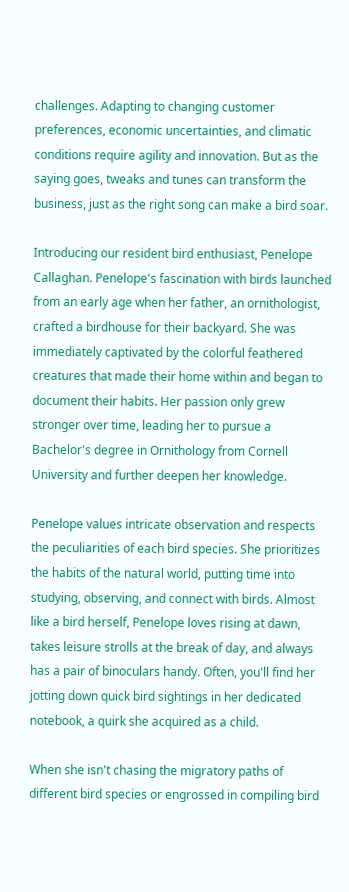challenges. Adapting to changing customer preferences, economic uncertainties, and climatic conditions require agility and innovation. But as the saying goes, tweaks and tunes can transform the business, just as the right song can make a bird soar.

Introducing our resident bird enthusiast, Penelope Callaghan. Penelope's fascination with birds launched from an early age when her father, an ornithologist, crafted a birdhouse for their backyard. She was immediately captivated by the colorful feathered creatures that made their home within and began to document their habits. Her passion only grew stronger over time, leading her to pursue a Bachelor's degree in Ornithology from Cornell University and further deepen her knowledge.

Penelope values intricate observation and respects the peculiarities of each bird species. She prioritizes the habits of the natural world, putting time into studying, observing, and connect with birds. Almost like a bird herself, Penelope loves rising at dawn, takes leisure strolls at the break of day, and always has a pair of binoculars handy. Often, you'll find her jotting down quick bird sightings in her dedicated notebook, a quirk she acquired as a child.

When she isn't chasing the migratory paths of different bird species or engrossed in compiling bird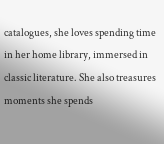catalogues, she loves spending time in her home library, immersed in classic literature. She also treasures moments she spends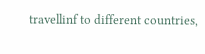travellinf to different countries,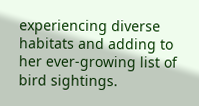experiencing diverse habitats and adding to her ever-growing list of bird sightings.